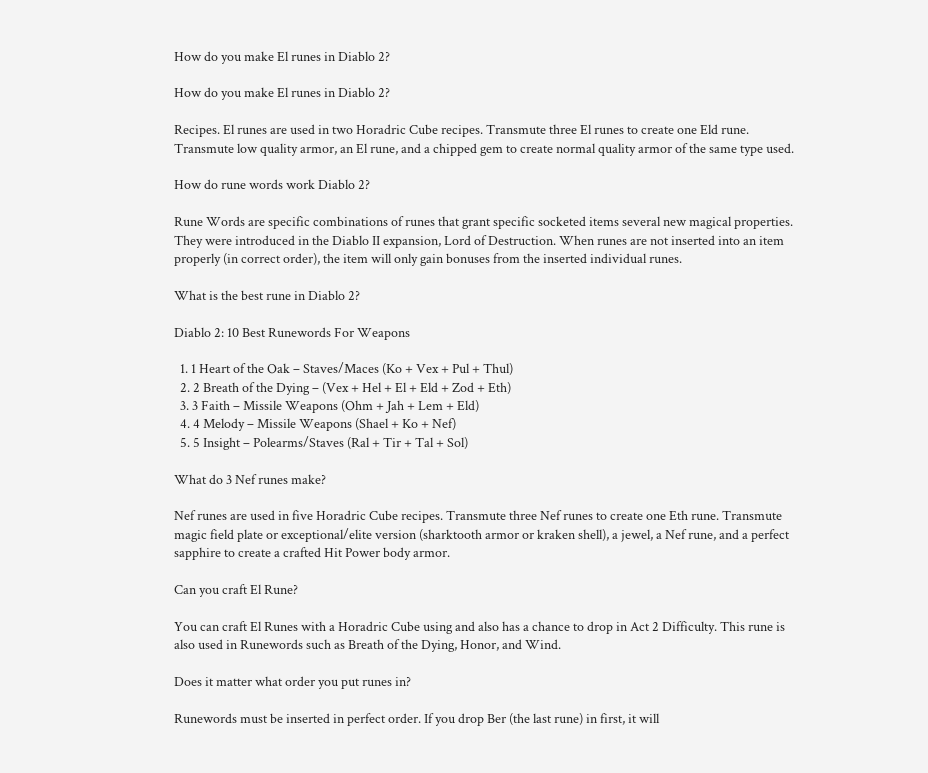How do you make El runes in Diablo 2?

How do you make El runes in Diablo 2?

Recipes. El runes are used in two Horadric Cube recipes. Transmute three El runes to create one Eld rune. Transmute low quality armor, an El rune, and a chipped gem to create normal quality armor of the same type used.

How do rune words work Diablo 2?

Rune Words are specific combinations of runes that grant specific socketed items several new magical properties. They were introduced in the Diablo II expansion, Lord of Destruction. When runes are not inserted into an item properly (in correct order), the item will only gain bonuses from the inserted individual runes.

What is the best rune in Diablo 2?

Diablo 2: 10 Best Runewords For Weapons

  1. 1 Heart of the Oak – Staves/Maces (Ko + Vex + Pul + Thul)
  2. 2 Breath of the Dying – (Vex + Hel + El + Eld + Zod + Eth)
  3. 3 Faith – Missile Weapons (Ohm + Jah + Lem + Eld)
  4. 4 Melody – Missile Weapons (Shael + Ko + Nef)
  5. 5 Insight – Polearms/Staves (Ral + Tir + Tal + Sol)

What do 3 Nef runes make?

Nef runes are used in five Horadric Cube recipes. Transmute three Nef runes to create one Eth rune. Transmute magic field plate or exceptional/elite version (sharktooth armor or kraken shell), a jewel, a Nef rune, and a perfect sapphire to create a crafted Hit Power body armor.

Can you craft El Rune?

You can craft El Runes with a Horadric Cube using and also has a chance to drop in Act 2 Difficulty. This rune is also used in Runewords such as Breath of the Dying, Honor, and Wind.

Does it matter what order you put runes in?

Runewords must be inserted in perfect order. If you drop Ber (the last rune) in first, it will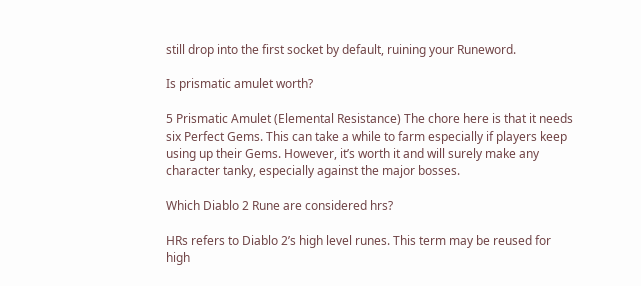still drop into the first socket by default, ruining your Runeword.

Is prismatic amulet worth?

5 Prismatic Amulet (Elemental Resistance) The chore here is that it needs six Perfect Gems. This can take a while to farm especially if players keep using up their Gems. However, it’s worth it and will surely make any character tanky, especially against the major bosses.

Which Diablo 2 Rune are considered hrs?

HRs refers to Diablo 2’s high level runes. This term may be reused for high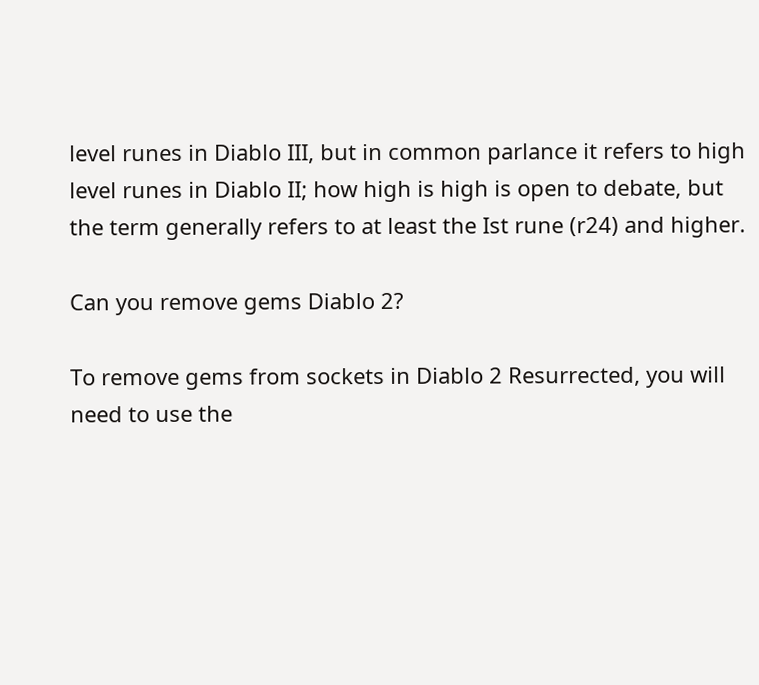level runes in Diablo III, but in common parlance it refers to high level runes in Diablo II; how high is high is open to debate, but the term generally refers to at least the Ist rune (r24) and higher.

Can you remove gems Diablo 2?

To remove gems from sockets in Diablo 2 Resurrected, you will need to use the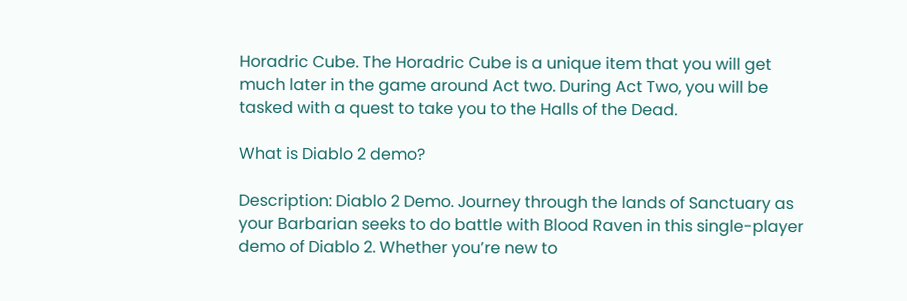Horadric Cube. The Horadric Cube is a unique item that you will get much later in the game around Act two. During Act Two, you will be tasked with a quest to take you to the Halls of the Dead.

What is Diablo 2 demo?

Description: Diablo 2 Demo. Journey through the lands of Sanctuary as your Barbarian seeks to do battle with Blood Raven in this single-player demo of Diablo 2. Whether you’re new to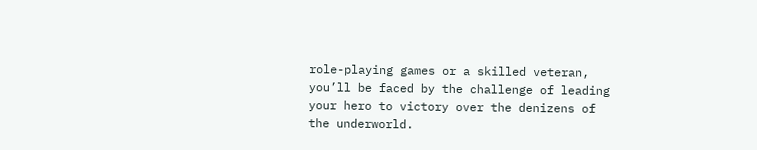role-playing games or a skilled veteran, you’ll be faced by the challenge of leading your hero to victory over the denizens of the underworld.